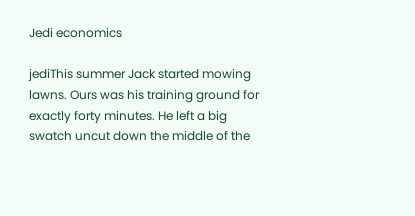Jedi economics

jediThis summer Jack started mowing lawns. Ours was his training ground for exactly forty minutes. He left a big swatch uncut down the middle of the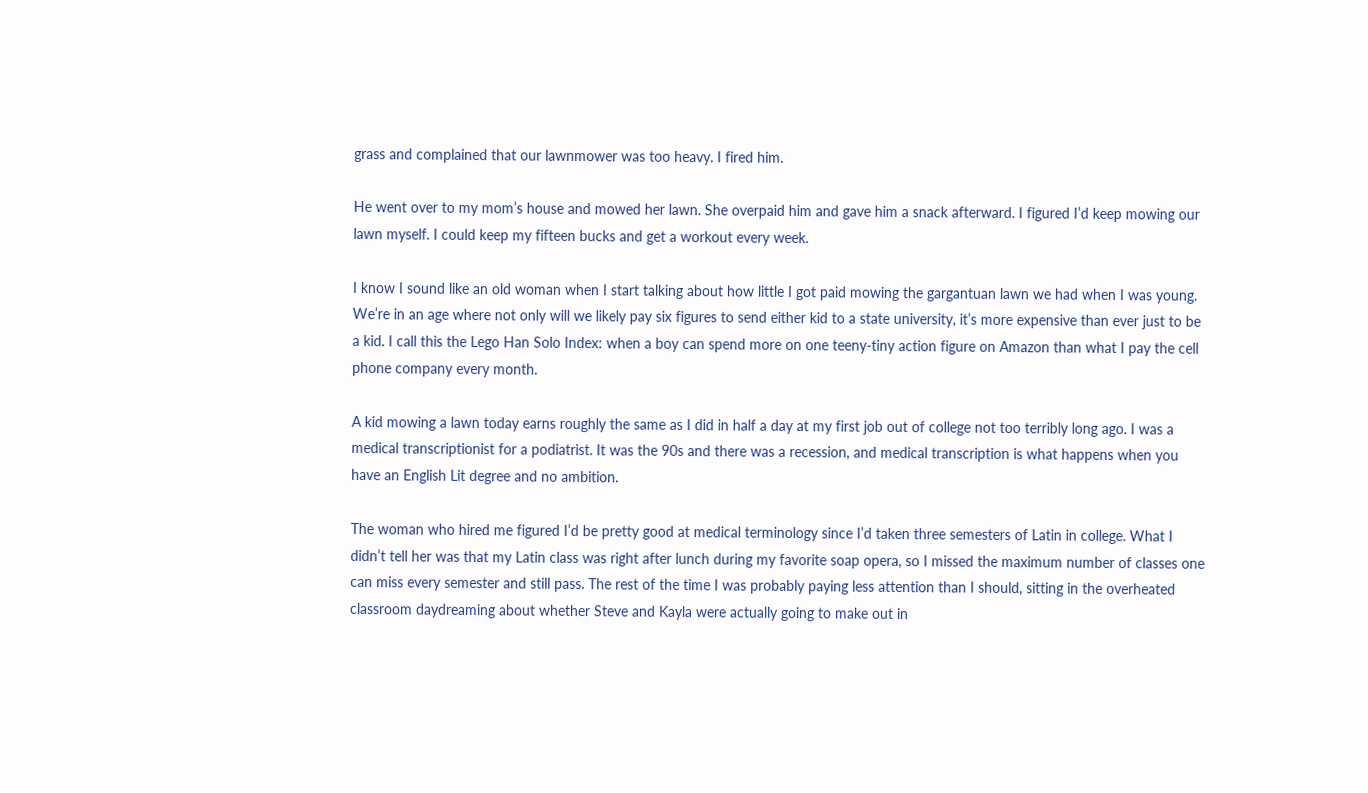grass and complained that our lawnmower was too heavy. I fired him.

He went over to my mom’s house and mowed her lawn. She overpaid him and gave him a snack afterward. I figured I’d keep mowing our lawn myself. I could keep my fifteen bucks and get a workout every week.

I know I sound like an old woman when I start talking about how little I got paid mowing the gargantuan lawn we had when I was young. We’re in an age where not only will we likely pay six figures to send either kid to a state university, it’s more expensive than ever just to be a kid. I call this the Lego Han Solo Index: when a boy can spend more on one teeny-tiny action figure on Amazon than what I pay the cell phone company every month.

A kid mowing a lawn today earns roughly the same as I did in half a day at my first job out of college not too terribly long ago. I was a medical transcriptionist for a podiatrist. It was the 90s and there was a recession, and medical transcription is what happens when you have an English Lit degree and no ambition.

The woman who hired me figured I’d be pretty good at medical terminology since I’d taken three semesters of Latin in college. What I didn’t tell her was that my Latin class was right after lunch during my favorite soap opera, so I missed the maximum number of classes one can miss every semester and still pass. The rest of the time I was probably paying less attention than I should, sitting in the overheated classroom daydreaming about whether Steve and Kayla were actually going to make out in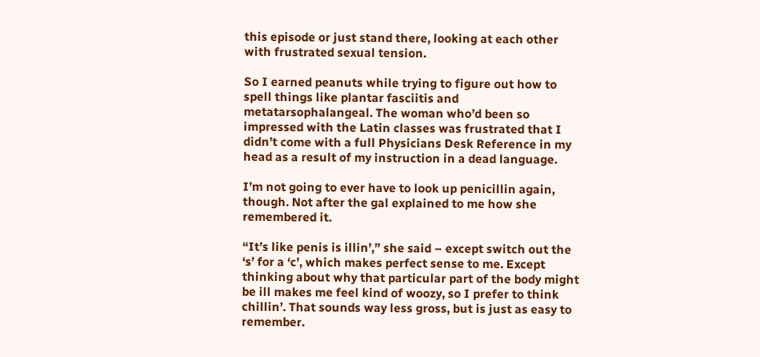this episode or just stand there, looking at each other with frustrated sexual tension.

So I earned peanuts while trying to figure out how to spell things like plantar fasciitis and metatarsophalangeal. The woman who’d been so impressed with the Latin classes was frustrated that I didn’t come with a full Physicians Desk Reference in my head as a result of my instruction in a dead language.

I’m not going to ever have to look up penicillin again, though. Not after the gal explained to me how she remembered it.

“It’s like penis is illin’,” she said – except switch out the ‘s’ for a ‘c’, which makes perfect sense to me. Except thinking about why that particular part of the body might be ill makes me feel kind of woozy, so I prefer to think chillin’. That sounds way less gross, but is just as easy to remember.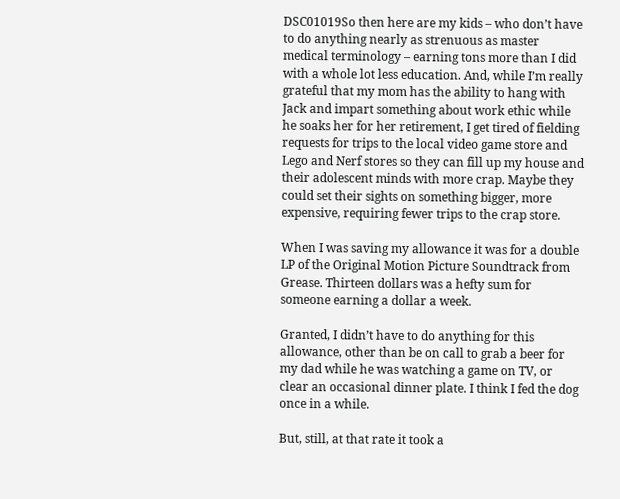DSC01019So then here are my kids – who don’t have to do anything nearly as strenuous as master medical terminology – earning tons more than I did with a whole lot less education. And, while I’m really grateful that my mom has the ability to hang with Jack and impart something about work ethic while he soaks her for her retirement, I get tired of fielding requests for trips to the local video game store and Lego and Nerf stores so they can fill up my house and their adolescent minds with more crap. Maybe they could set their sights on something bigger, more expensive, requiring fewer trips to the crap store.

When I was saving my allowance it was for a double LP of the Original Motion Picture Soundtrack from Grease. Thirteen dollars was a hefty sum for someone earning a dollar a week.

Granted, I didn’t have to do anything for this allowance, other than be on call to grab a beer for my dad while he was watching a game on TV, or clear an occasional dinner plate. I think I fed the dog once in a while.

But, still, at that rate it took a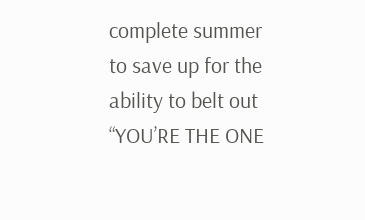complete summer to save up for the ability to belt out “YOU’RE THE ONE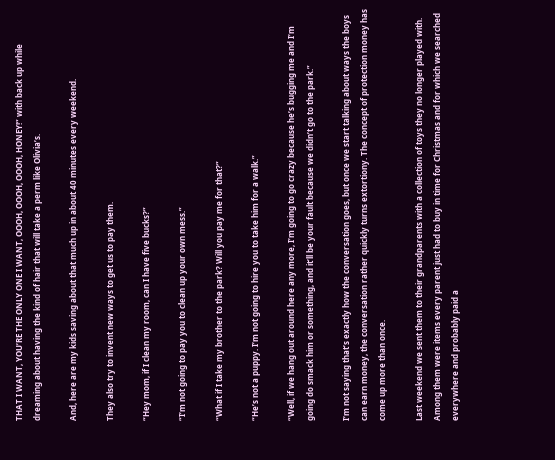THAT I WANT, YOU’RE THE ONLY ONE I WANT, OOOH, OOOH, OOOH, HONEY!” with back up while dreaming about having the kind of hair that will take a perm like Olivia’s.

And, here are my kids saving about that much up in about 40 minutes every weekend.

They also try to invent new ways to get us to pay them.

“Hey mom, if I clean my room, can I have five bucks?”

“I’m not going to pay you to clean up your own mess.”

“What if I take my brother to the park? Will you pay me for that?”

“He’s not a puppy. I’m not going to hire you to take him for a walk.”

“Well, if we hang out around here any more, I’m going to go crazy because he’s bugging me and I’m going do smack him or something, and it’ll be your fault because we didn’t go to the park.”

I’m not saying that’s exactly how the conversation goes, but once we start talking about ways the boys can earn money, the conversation rather quickly turns extortiony. The concept of protection money has come up more than once.

Last weekend we sent them to their grandparents with a collection of toys they no longer played with. Among them were items every parent just had to buy in time for Christmas and for which we searched everywhere and probably paid a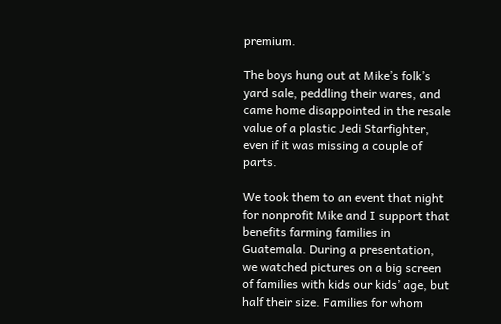premium.

The boys hung out at Mike’s folk’s yard sale, peddling their wares, and came home disappointed in the resale value of a plastic Jedi Starfighter, even if it was missing a couple of parts.

We took them to an event that night for nonprofit Mike and I support that benefits farming families in Guatemala. During a presentation, we watched pictures on a big screen of families with kids our kids’ age, but half their size. Families for whom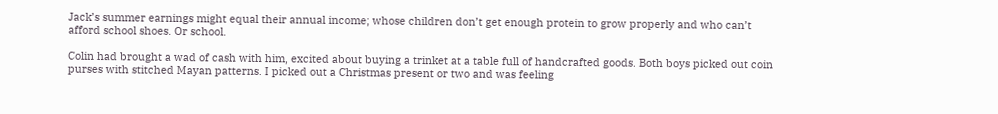Jack’s summer earnings might equal their annual income; whose children don’t get enough protein to grow properly and who can’t afford school shoes. Or school.

Colin had brought a wad of cash with him, excited about buying a trinket at a table full of handcrafted goods. Both boys picked out coin purses with stitched Mayan patterns. I picked out a Christmas present or two and was feeling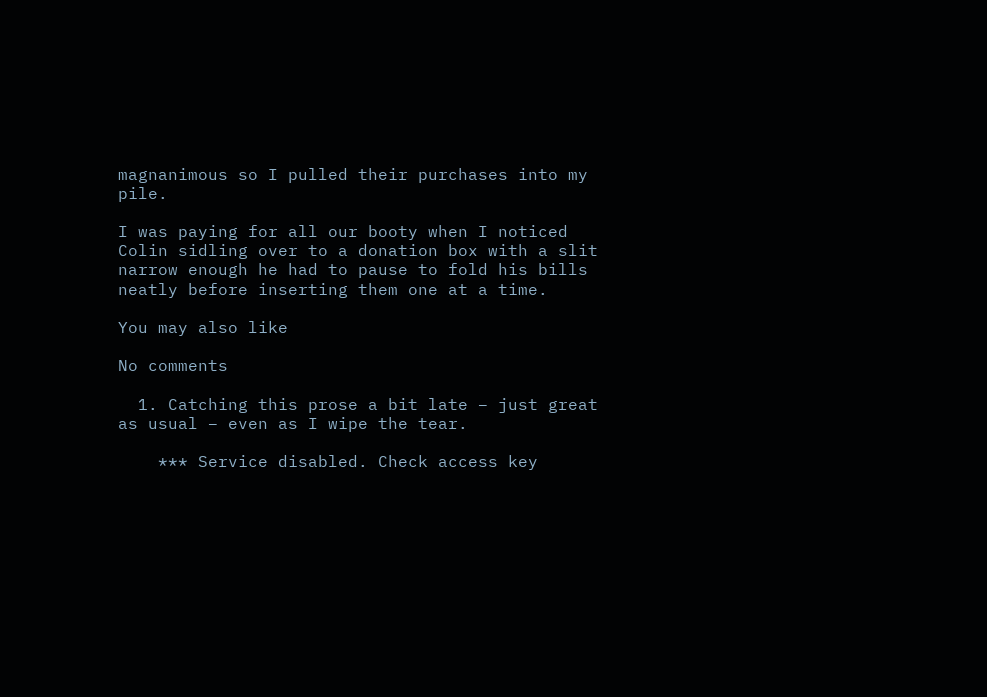magnanimous so I pulled their purchases into my pile.

I was paying for all our booty when I noticed Colin sidling over to a donation box with a slit narrow enough he had to pause to fold his bills neatly before inserting them one at a time.

You may also like

No comments

  1. Catching this prose a bit late – just great as usual – even as I wipe the tear.

    *** Service disabled. Check access key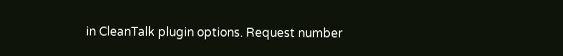in CleanTalk plugin options. Request number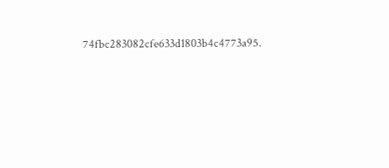74fbc283082cfe633d1803b4c4773a95.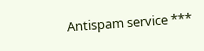Antispam service ***